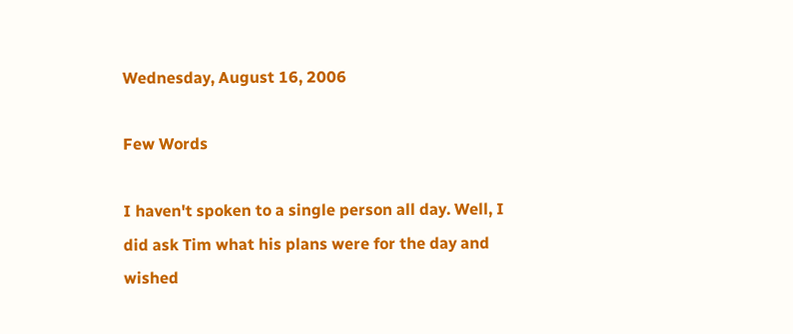Wednesday, August 16, 2006

Few Words

I haven't spoken to a single person all day. Well, I did ask Tim what his plans were for the day and wished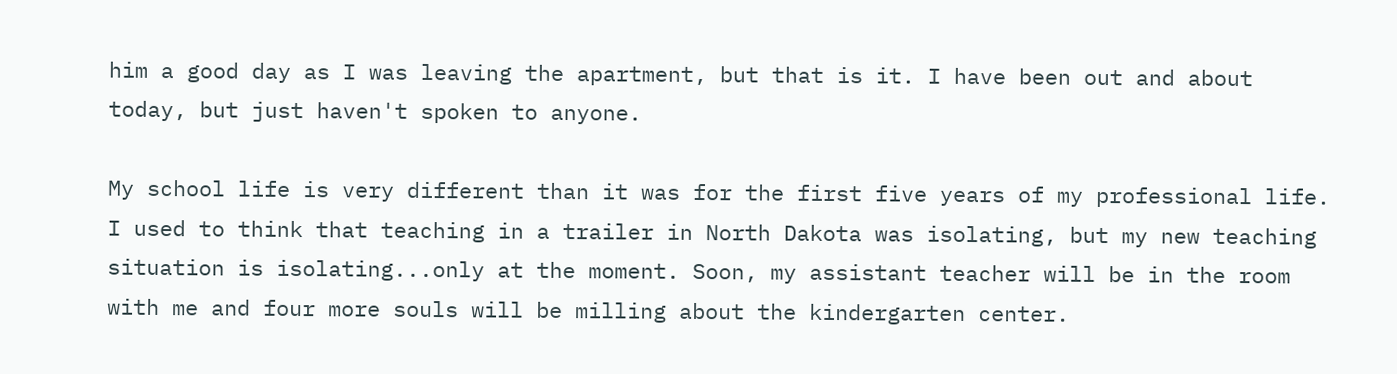him a good day as I was leaving the apartment, but that is it. I have been out and about today, but just haven't spoken to anyone.

My school life is very different than it was for the first five years of my professional life. I used to think that teaching in a trailer in North Dakota was isolating, but my new teaching situation is isolating...only at the moment. Soon, my assistant teacher will be in the room with me and four more souls will be milling about the kindergarten center.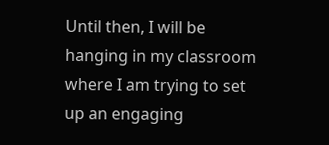Until then, I will be hanging in my classroom where I am trying to set up an engaging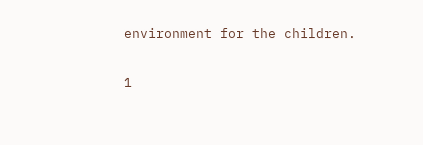environment for the children.

1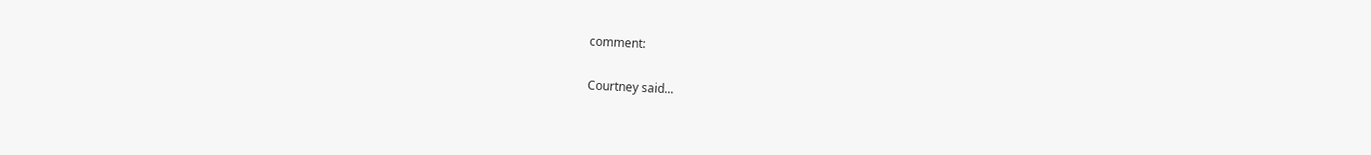comment:

Courtney said...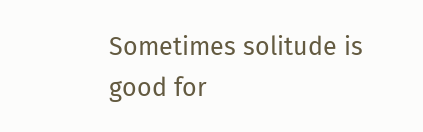Sometimes solitude is good for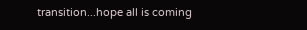transition...hope all is coming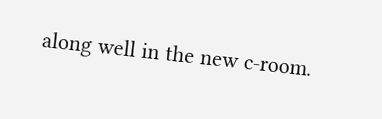along well in the new c-room.